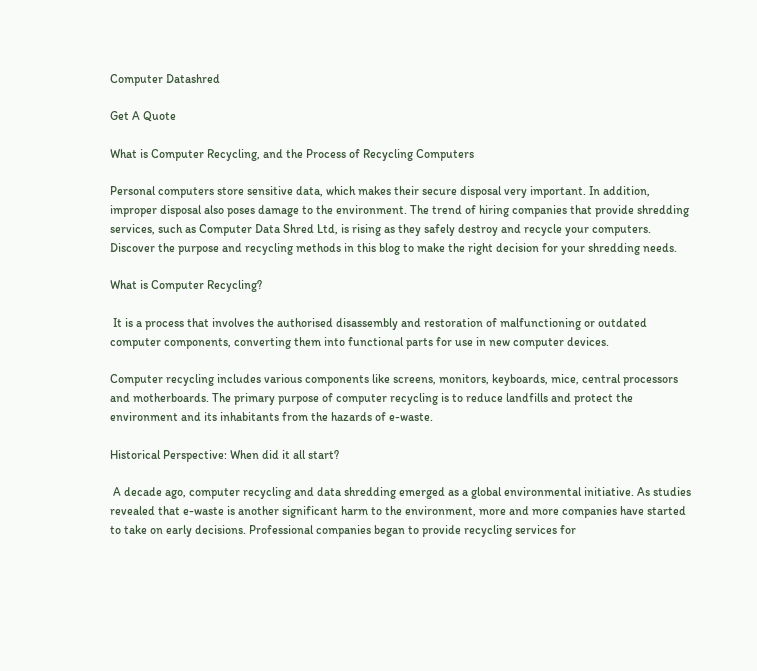Computer Datashred

Get A Quote

What is Computer Recycling, and the Process of Recycling Computers

Personal computers store sensitive data, which makes their secure disposal very important. In addition, improper disposal also poses damage to the environment. The trend of hiring companies that provide shredding services, such as Computer Data Shred Ltd, is rising as they safely destroy and recycle your computers. Discover the purpose and recycling methods in this blog to make the right decision for your shredding needs.

What is Computer Recycling?

 It is a process that involves the authorised disassembly and restoration of malfunctioning or outdated computer components, converting them into functional parts for use in new computer devices.

Computer recycling includes various components like screens, monitors, keyboards, mice, central processors and motherboards. The primary purpose of computer recycling is to reduce landfills and protect the environment and its inhabitants from the hazards of e-waste.

Historical Perspective: When did it all start?

 A decade ago, computer recycling and data shredding emerged as a global environmental initiative. As studies revealed that e-waste is another significant harm to the environment, more and more companies have started to take on early decisions. Professional companies began to provide recycling services for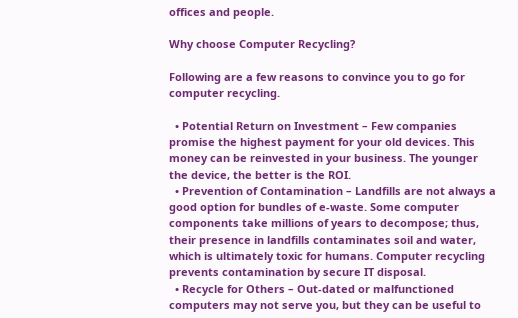offices and people.

Why choose Computer Recycling?

Following are a few reasons to convince you to go for computer recycling.

  • Potential Return on Investment – Few companies promise the highest payment for your old devices. This money can be reinvested in your business. The younger the device, the better is the ROI.
  • Prevention of Contamination – Landfills are not always a good option for bundles of e-waste. Some computer components take millions of years to decompose; thus, their presence in landfills contaminates soil and water, which is ultimately toxic for humans. Computer recycling prevents contamination by secure IT disposal.
  • Recycle for Others – Out-dated or malfunctioned computers may not serve you, but they can be useful to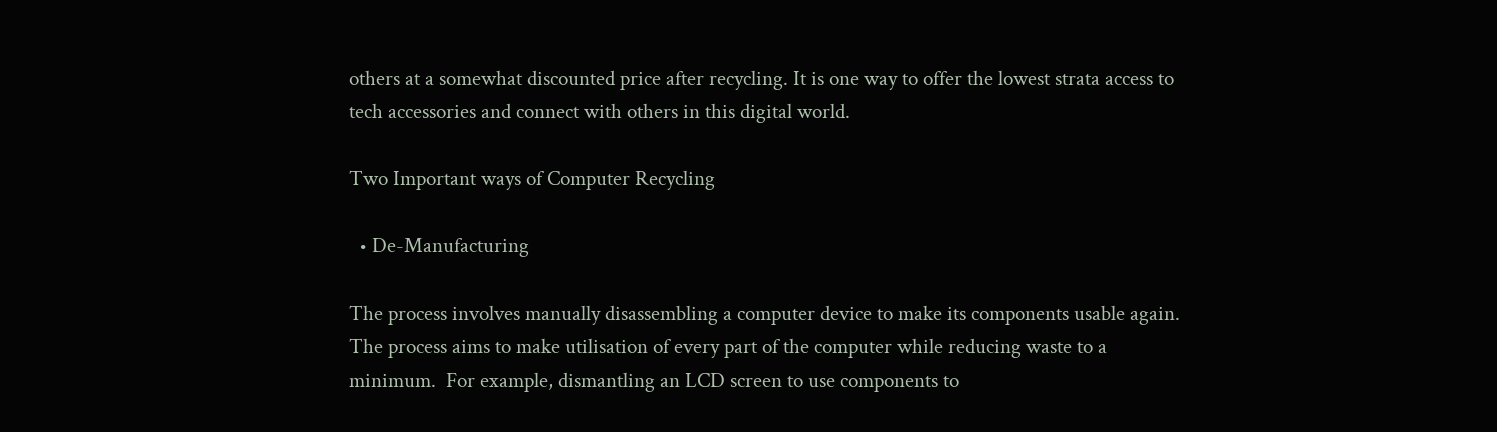others at a somewhat discounted price after recycling. It is one way to offer the lowest strata access to tech accessories and connect with others in this digital world.

Two Important ways of Computer Recycling

  • De-Manufacturing

The process involves manually disassembling a computer device to make its components usable again. The process aims to make utilisation of every part of the computer while reducing waste to a minimum.  For example, dismantling an LCD screen to use components to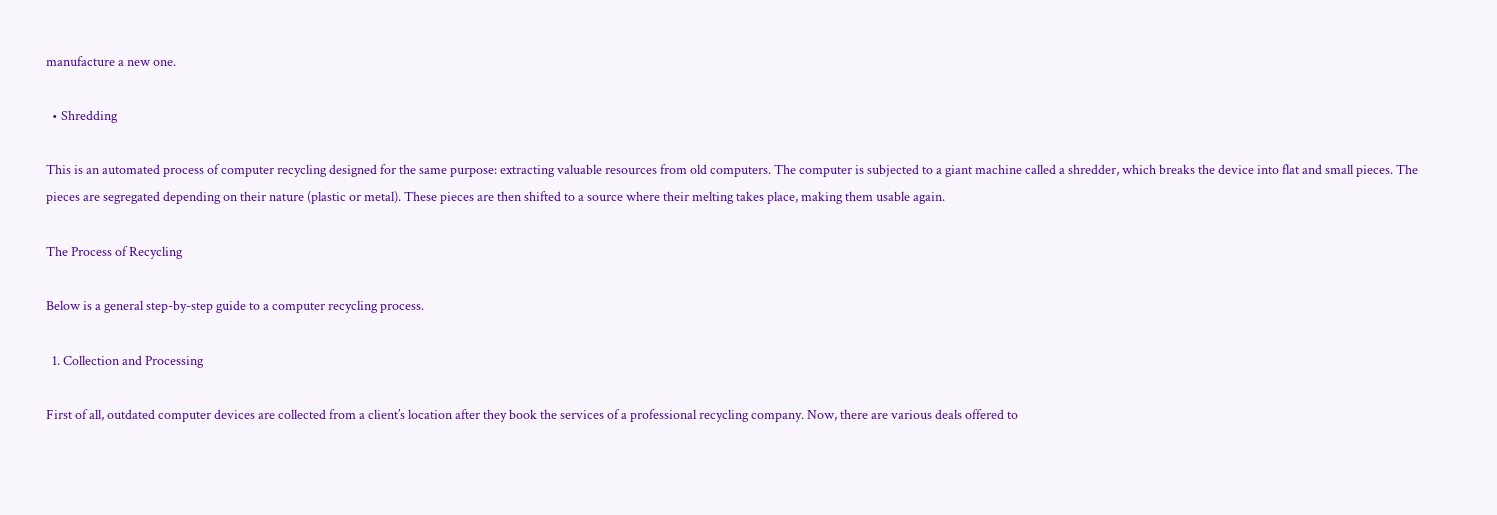manufacture a new one.

  • Shredding

This is an automated process of computer recycling designed for the same purpose: extracting valuable resources from old computers. The computer is subjected to a giant machine called a shredder, which breaks the device into flat and small pieces. The pieces are segregated depending on their nature (plastic or metal). These pieces are then shifted to a source where their melting takes place, making them usable again.

The Process of Recycling

Below is a general step-by-step guide to a computer recycling process.

  1. Collection and Processing

First of all, outdated computer devices are collected from a client’s location after they book the services of a professional recycling company. Now, there are various deals offered to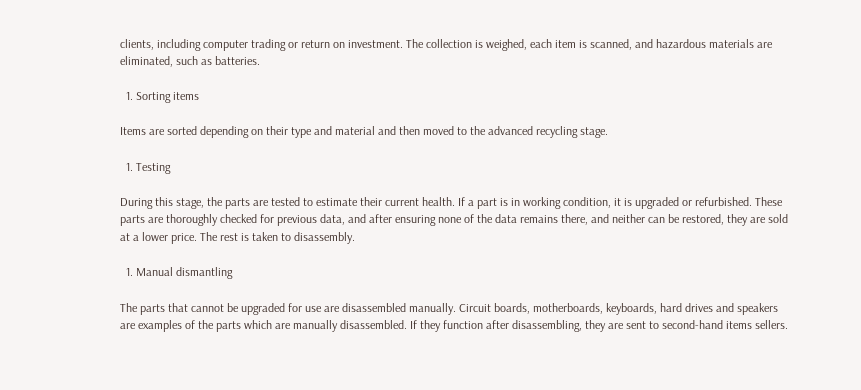clients, including computer trading or return on investment. The collection is weighed, each item is scanned, and hazardous materials are eliminated, such as batteries.

  1. Sorting items

Items are sorted depending on their type and material and then moved to the advanced recycling stage.

  1. Testing

During this stage, the parts are tested to estimate their current health. If a part is in working condition, it is upgraded or refurbished. These parts are thoroughly checked for previous data, and after ensuring none of the data remains there, and neither can be restored, they are sold at a lower price. The rest is taken to disassembly.

  1. Manual dismantling

The parts that cannot be upgraded for use are disassembled manually. Circuit boards, motherboards, keyboards, hard drives and speakers are examples of the parts which are manually disassembled. If they function after disassembling, they are sent to second-hand items sellers.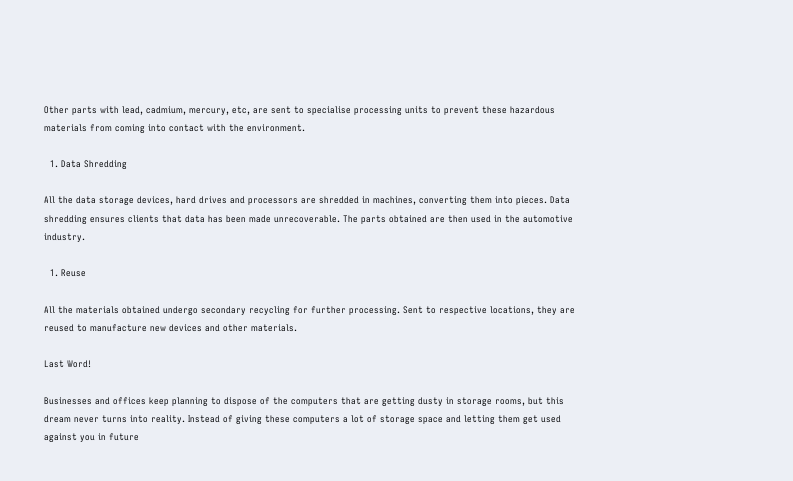Other parts with lead, cadmium, mercury, etc, are sent to specialise processing units to prevent these hazardous materials from coming into contact with the environment.

  1. Data Shredding

All the data storage devices, hard drives and processors are shredded in machines, converting them into pieces. Data shredding ensures clients that data has been made unrecoverable. The parts obtained are then used in the automotive industry.

  1. Reuse

All the materials obtained undergo secondary recycling for further processing. Sent to respective locations, they are reused to manufacture new devices and other materials.

Last Word!

Businesses and offices keep planning to dispose of the computers that are getting dusty in storage rooms, but this dream never turns into reality. Instead of giving these computers a lot of storage space and letting them get used against you in future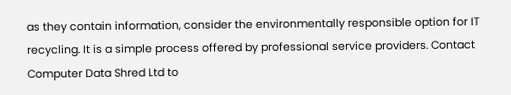as they contain information, consider the environmentally responsible option for IT recycling. It is a simple process offered by professional service providers. Contact Computer Data Shred Ltd to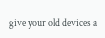give your old devices a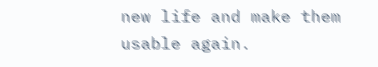new life and make them usable again.